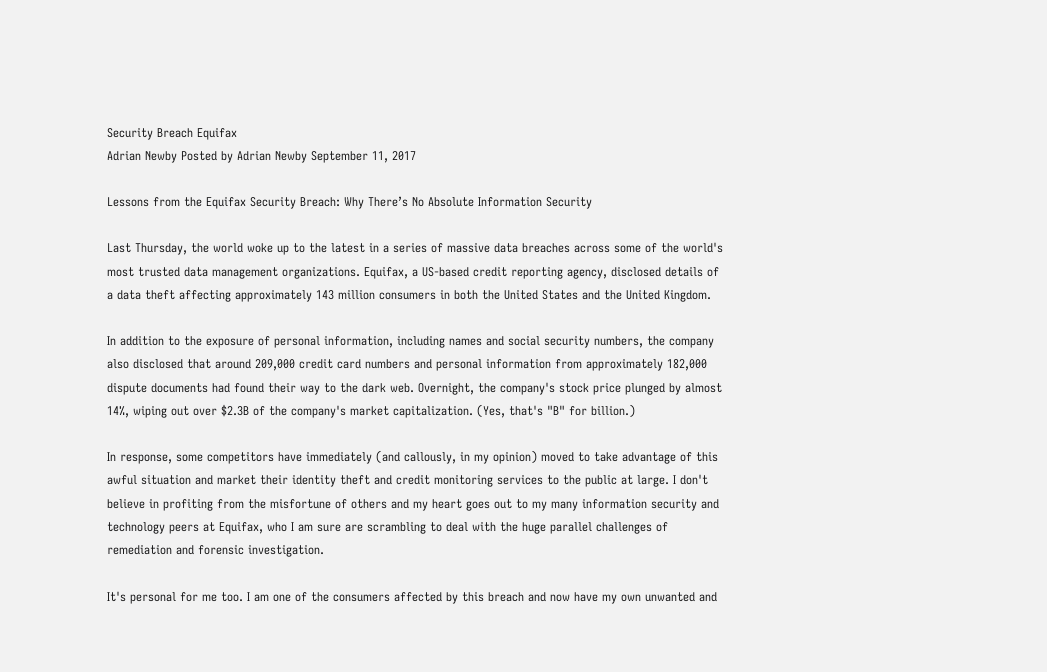Security Breach Equifax
Adrian Newby Posted by Adrian Newby September 11, 2017

Lessons from the Equifax Security Breach: Why There’s No Absolute Information Security

Last Thursday, the world woke up to the latest in a series of massive data breaches across some of the world's most trusted data management organizations. Equifax, a US-based credit reporting agency, disclosed details of a data theft affecting approximately 143 million consumers in both the United States and the United Kingdom.

In addition to the exposure of personal information, including names and social security numbers, the company also disclosed that around 209,000 credit card numbers and personal information from approximately 182,000 dispute documents had found their way to the dark web. Overnight, the company's stock price plunged by almost 14%, wiping out over $2.3B of the company's market capitalization. (Yes, that's "B" for billion.)

In response, some competitors have immediately (and callously, in my opinion) moved to take advantage of this awful situation and market their identity theft and credit monitoring services to the public at large. I don't believe in profiting from the misfortune of others and my heart goes out to my many information security and technology peers at Equifax, who I am sure are scrambling to deal with the huge parallel challenges of remediation and forensic investigation.

It's personal for me too. I am one of the consumers affected by this breach and now have my own unwanted and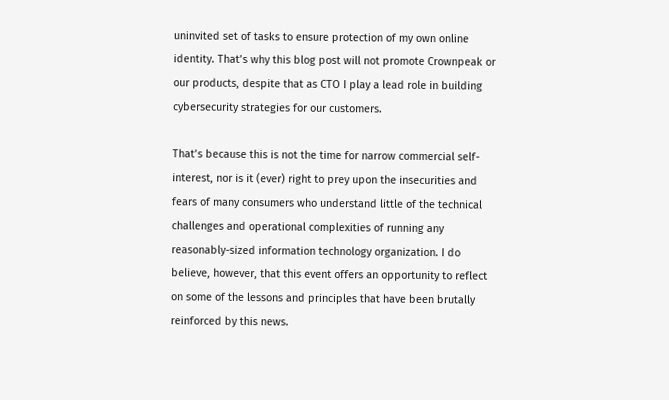uninvited set of tasks to ensure protection of my own online identity. That’s why this blog post will not promote Crownpeak or our products, despite that as CTO I play a lead role in building cybersecurity strategies for our customers.

That’s because this is not the time for narrow commercial self-interest, nor is it (ever) right to prey upon the insecurities and fears of many consumers who understand little of the technical challenges and operational complexities of running any reasonably-sized information technology organization. I do believe, however, that this event offers an opportunity to reflect on some of the lessons and principles that have been brutally reinforced by this news.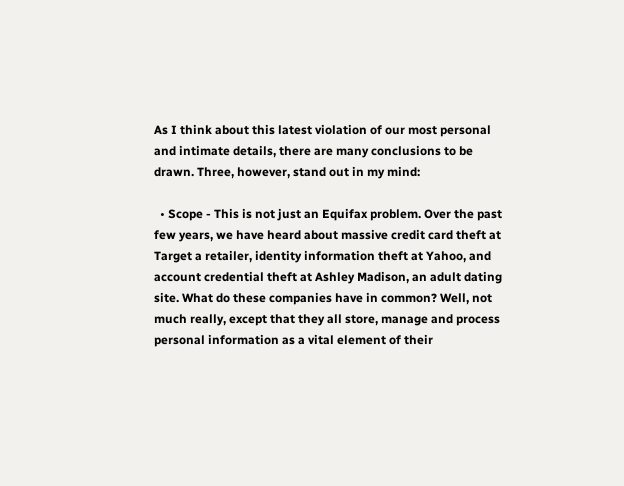As I think about this latest violation of our most personal and intimate details, there are many conclusions to be drawn. Three, however, stand out in my mind:

  • Scope - This is not just an Equifax problem. Over the past few years, we have heard about massive credit card theft at Target a retailer, identity information theft at Yahoo, and account credential theft at Ashley Madison, an adult dating site. What do these companies have in common? Well, not much really, except that they all store, manage and process personal information as a vital element of their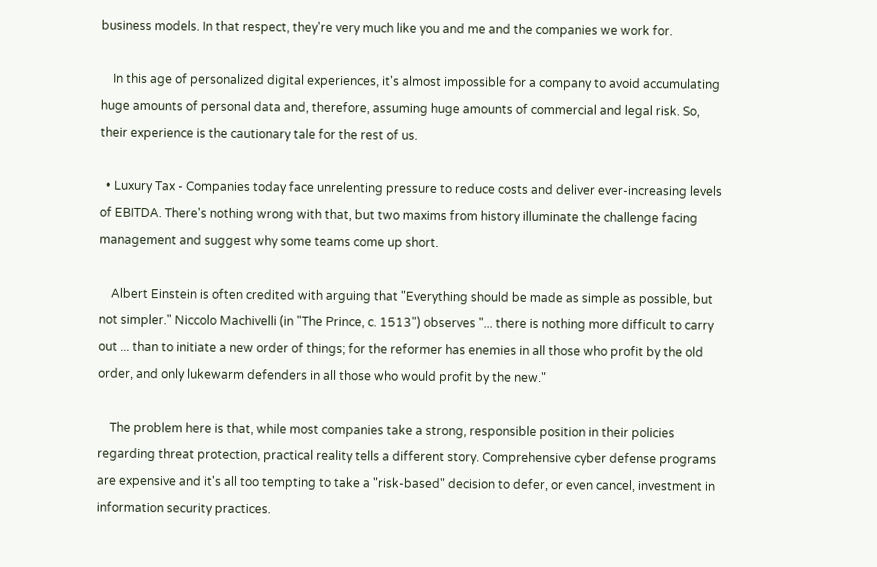business models. In that respect, they're very much like you and me and the companies we work for.

    In this age of personalized digital experiences, it's almost impossible for a company to avoid accumulating huge amounts of personal data and, therefore, assuming huge amounts of commercial and legal risk. So, their experience is the cautionary tale for the rest of us.

  • Luxury Tax - Companies today face unrelenting pressure to reduce costs and deliver ever-increasing levels of EBITDA. There's nothing wrong with that, but two maxims from history illuminate the challenge facing management and suggest why some teams come up short.

    Albert Einstein is often credited with arguing that "Everything should be made as simple as possible, but not simpler." Niccolo Machivelli (in "The Prince, c. 1513") observes "... there is nothing more difficult to carry out ... than to initiate a new order of things; for the reformer has enemies in all those who profit by the old order, and only lukewarm defenders in all those who would profit by the new."

    The problem here is that, while most companies take a strong, responsible position in their policies regarding threat protection, practical reality tells a different story. Comprehensive cyber defense programs are expensive and it's all too tempting to take a "risk-based" decision to defer, or even cancel, investment in information security practices.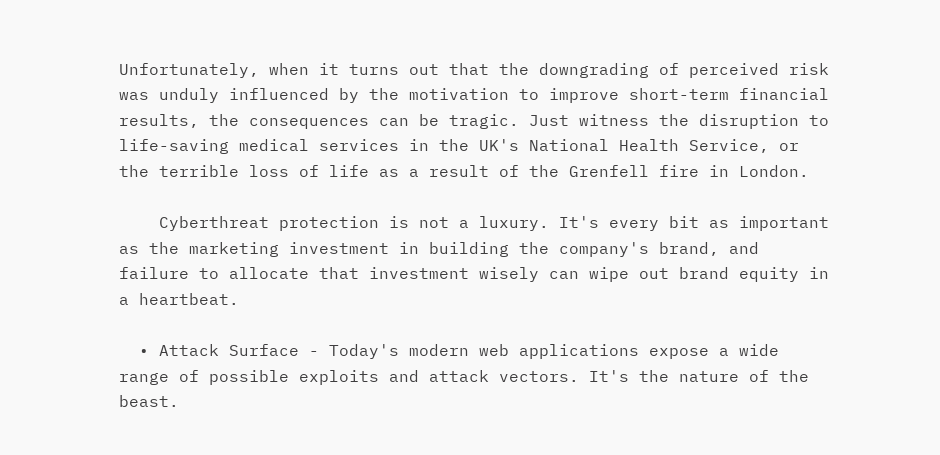Unfortunately, when it turns out that the downgrading of perceived risk was unduly influenced by the motivation to improve short-term financial results, the consequences can be tragic. Just witness the disruption to life-saving medical services in the UK's National Health Service, or the terrible loss of life as a result of the Grenfell fire in London.

    Cyberthreat protection is not a luxury. It's every bit as important as the marketing investment in building the company's brand, and failure to allocate that investment wisely can wipe out brand equity in a heartbeat.

  • Attack Surface - Today's modern web applications expose a wide range of possible exploits and attack vectors. It's the nature of the beast.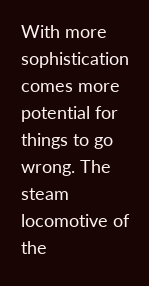With more sophistication comes more potential for things to go wrong. The steam locomotive of the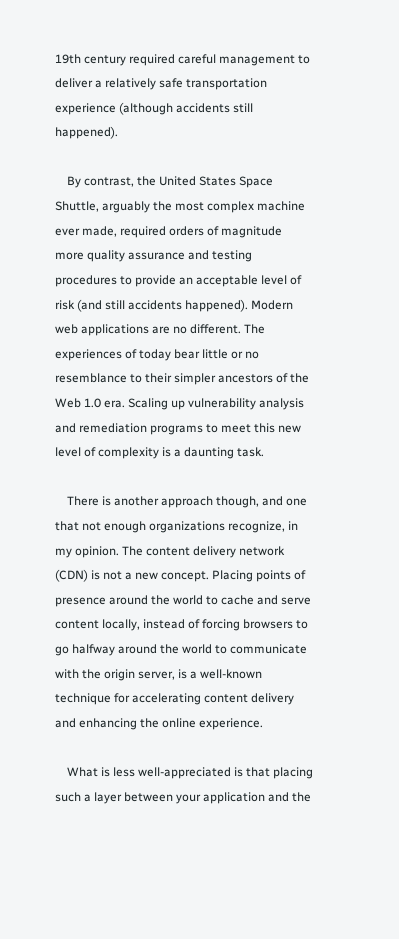19th century required careful management to deliver a relatively safe transportation experience (although accidents still happened).

    By contrast, the United States Space Shuttle, arguably the most complex machine ever made, required orders of magnitude more quality assurance and testing procedures to provide an acceptable level of risk (and still accidents happened). Modern web applications are no different. The experiences of today bear little or no resemblance to their simpler ancestors of the Web 1.0 era. Scaling up vulnerability analysis and remediation programs to meet this new level of complexity is a daunting task.

    There is another approach though, and one that not enough organizations recognize, in my opinion. The content delivery network (CDN) is not a new concept. Placing points of presence around the world to cache and serve content locally, instead of forcing browsers to go halfway around the world to communicate with the origin server, is a well-known technique for accelerating content delivery and enhancing the online experience.

    What is less well-appreciated is that placing such a layer between your application and the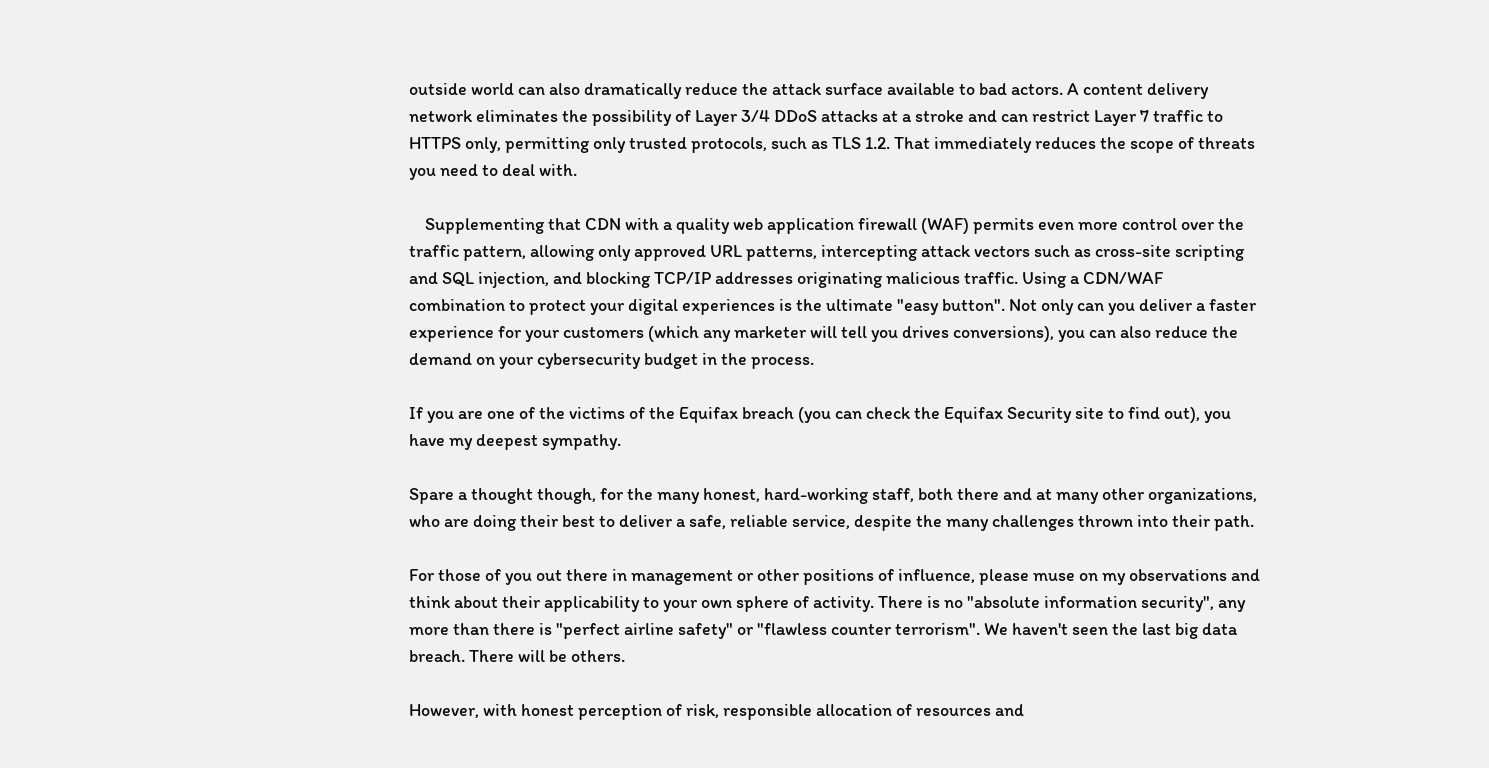outside world can also dramatically reduce the attack surface available to bad actors. A content delivery network eliminates the possibility of Layer 3/4 DDoS attacks at a stroke and can restrict Layer 7 traffic to HTTPS only, permitting only trusted protocols, such as TLS 1.2. That immediately reduces the scope of threats you need to deal with.

    Supplementing that CDN with a quality web application firewall (WAF) permits even more control over the traffic pattern, allowing only approved URL patterns, intercepting attack vectors such as cross-site scripting and SQL injection, and blocking TCP/IP addresses originating malicious traffic. Using a CDN/WAF combination to protect your digital experiences is the ultimate "easy button". Not only can you deliver a faster experience for your customers (which any marketer will tell you drives conversions), you can also reduce the demand on your cybersecurity budget in the process.

If you are one of the victims of the Equifax breach (you can check the Equifax Security site to find out), you have my deepest sympathy.

Spare a thought though, for the many honest, hard-working staff, both there and at many other organizations, who are doing their best to deliver a safe, reliable service, despite the many challenges thrown into their path.

For those of you out there in management or other positions of influence, please muse on my observations and think about their applicability to your own sphere of activity. There is no "absolute information security", any more than there is "perfect airline safety" or "flawless counter terrorism". We haven't seen the last big data breach. There will be others.

However, with honest perception of risk, responsible allocation of resources and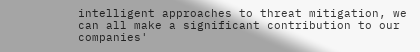intelligent approaches to threat mitigation, we can all make a significant contribution to our companies'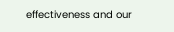effectiveness and our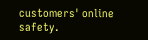customers' online safety.